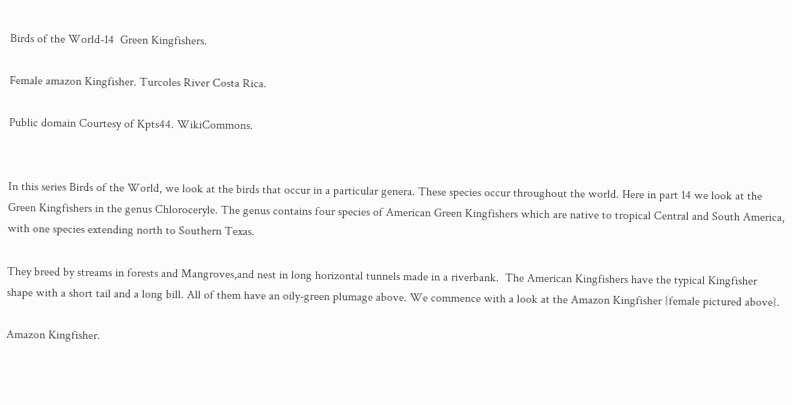Birds of the World-14  Green Kingfishers.

Female amazon Kingfisher. Turcoles River Costa Rica.

Public domain Courtesy of Kpts44. WikiCommons.


In this series Birds of the World, we look at the birds that occur in a particular genera. These species occur throughout the world. Here in part 14 we look at the Green Kingfishers in the genus Chloroceryle. The genus contains four species of American Green Kingfishers which are native to tropical Central and South America, with one species extending north to Southern Texas.

They breed by streams in forests and Mangroves,and nest in long horizontal tunnels made in a riverbank.  The American Kingfishers have the typical Kingfisher shape with a short tail and a long bill. All of them have an oily-green plumage above. We commence with a look at the Amazon Kingfisher {female pictured above}.

Amazon Kingfisher.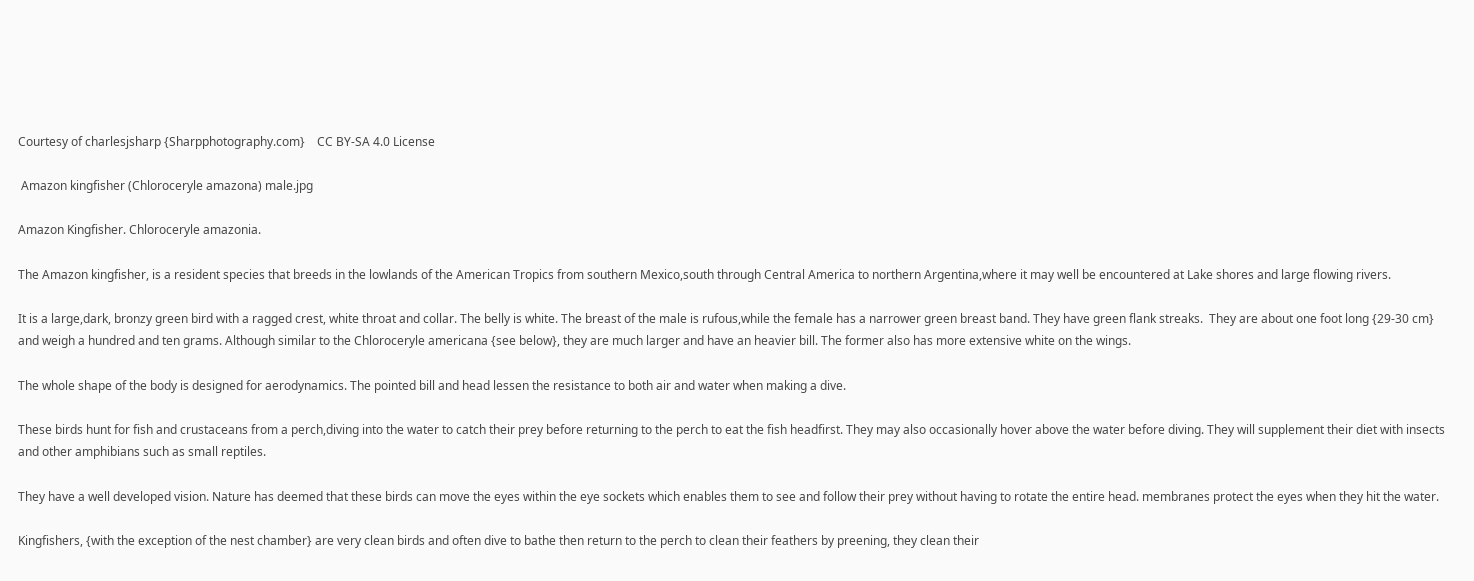Courtesy of charlesjsharp {Sharpphotography.com}    CC BY-SA 4.0 License

 Amazon kingfisher (Chloroceryle amazona) male.jpg

Amazon Kingfisher. Chloroceryle amazonia.

The Amazon kingfisher, is a resident species that breeds in the lowlands of the American Tropics from southern Mexico,south through Central America to northern Argentina,where it may well be encountered at Lake shores and large flowing rivers.

It is a large,dark, bronzy green bird with a ragged crest, white throat and collar. The belly is white. The breast of the male is rufous,while the female has a narrower green breast band. They have green flank streaks.  They are about one foot long {29-30 cm} and weigh a hundred and ten grams. Although similar to the Chloroceryle americana {see below}, they are much larger and have an heavier bill. The former also has more extensive white on the wings.

The whole shape of the body is designed for aerodynamics. The pointed bill and head lessen the resistance to both air and water when making a dive.

These birds hunt for fish and crustaceans from a perch,diving into the water to catch their prey before returning to the perch to eat the fish headfirst. They may also occasionally hover above the water before diving. They will supplement their diet with insects and other amphibians such as small reptiles.

They have a well developed vision. Nature has deemed that these birds can move the eyes within the eye sockets which enables them to see and follow their prey without having to rotate the entire head. membranes protect the eyes when they hit the water.

Kingfishers, {with the exception of the nest chamber} are very clean birds and often dive to bathe then return to the perch to clean their feathers by preening, they clean their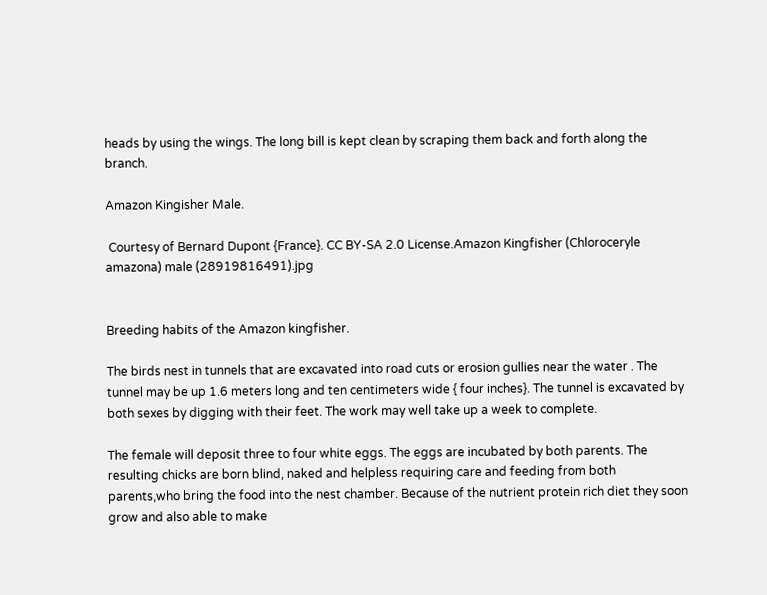heads by using the wings. The long bill is kept clean by scraping them back and forth along the branch.

Amazon Kingisher Male.

 Courtesy of Bernard Dupont {France}. CC BY-SA 2.0 License.Amazon Kingfisher (Chloroceryle amazona) male (28919816491).jpg


Breeding habits of the Amazon kingfisher.

The birds nest in tunnels that are excavated into road cuts or erosion gullies near the water . The tunnel may be up 1.6 meters long and ten centimeters wide { four inches}. The tunnel is excavated by both sexes by digging with their feet. The work may well take up a week to complete.

The female will deposit three to four white eggs. The eggs are incubated by both parents. The resulting chicks are born blind, naked and helpless requiring care and feeding from both parents,who bring the food into the nest chamber. Because of the nutrient protein rich diet they soon grow and also able to make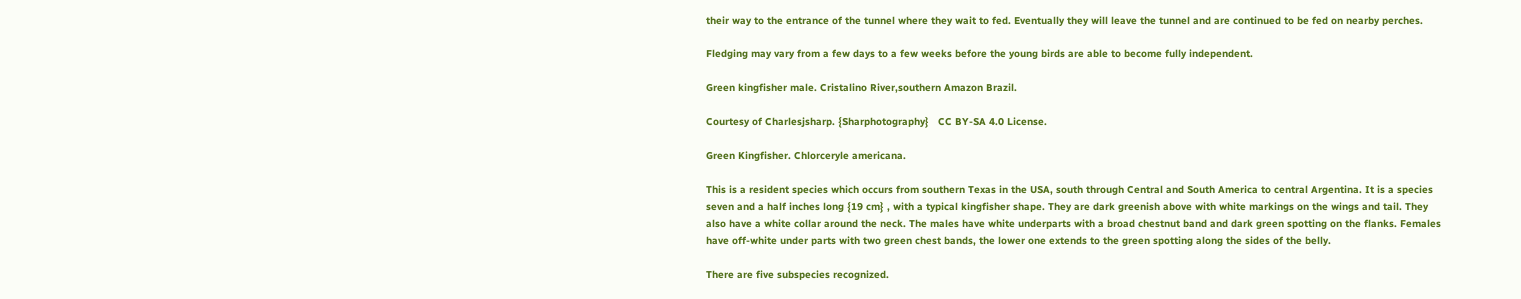their way to the entrance of the tunnel where they wait to fed. Eventually they will leave the tunnel and are continued to be fed on nearby perches.

Fledging may vary from a few days to a few weeks before the young birds are able to become fully independent.

Green kingfisher male. Cristalino River,southern Amazon Brazil.

Courtesy of Charlesjsharp. {Sharphotography}   CC BY-SA 4.0 License.

Green Kingfisher. Chlorceryle americana.

This is a resident species which occurs from southern Texas in the USA, south through Central and South America to central Argentina. It is a species seven and a half inches long {19 cm} , with a typical kingfisher shape. They are dark greenish above with white markings on the wings and tail. They also have a white collar around the neck. The males have white underparts with a broad chestnut band and dark green spotting on the flanks. Females have off-white under parts with two green chest bands, the lower one extends to the green spotting along the sides of the belly.

There are five subspecies recognized.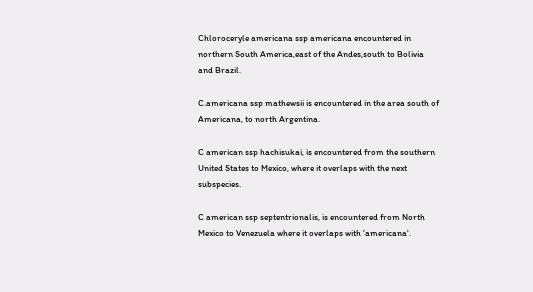Chloroceryle americana ssp americana encountered in northern South America,east of the Andes,south to Bolivia and Brazil.

C.americana ssp mathewsii is encountered in the area south of Americana, to north Argentina.

C american ssp hachisukai, is encountered from the southern United States to Mexico, where it overlaps with the next subspecies.

C american ssp septentrionalis, is encountered from North Mexico to Venezuela where it overlaps with 'americana'.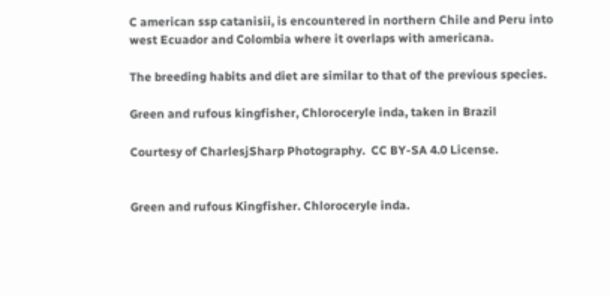C american ssp catanisii, is encountered in northern Chile and Peru into west Ecuador and Colombia where it overlaps with americana.

The breeding habits and diet are similar to that of the previous species.

Green and rufous kingfisher, Chloroceryle inda, taken in Brazil

Courtesy of CharlesjSharp Photography.  CC BY-SA 4.0 License.


Green and rufous Kingfisher. Chloroceryle inda.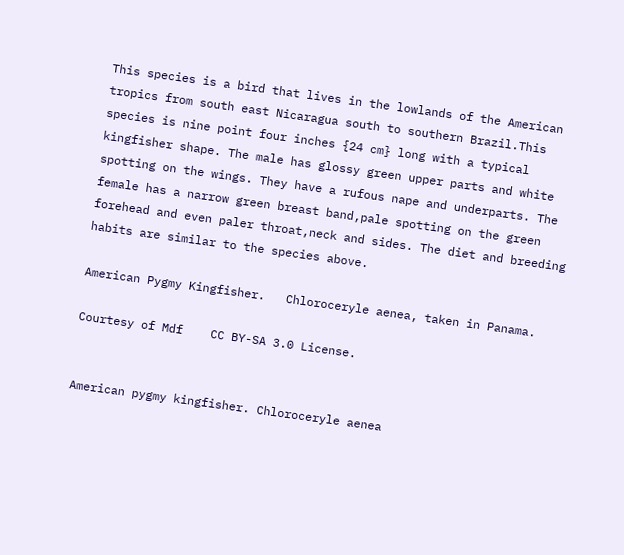This species is a bird that lives in the lowlands of the American tropics from south east Nicaragua south to southern Brazil.This species is nine point four inches {24 cm} long with a typical kingfisher shape. The male has glossy green upper parts and white spotting on the wings. They have a rufous nape and underparts. The female has a narrow green breast band,pale spotting on the green forehead and even paler throat,neck and sides. The diet and breeding habits are similar to the species above.

American Pygmy Kingfisher.   Chloroceryle aenea, taken in Panama.

Courtesy of Mdf    CC BY-SA 3.0 License.


American pygmy kingfisher. Chloroceryle aenea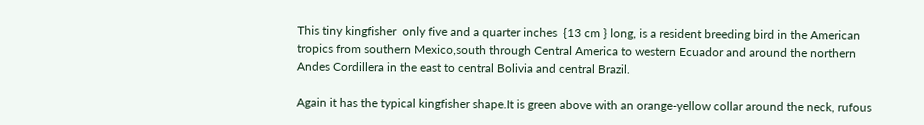This tiny kingfisher  only five and a quarter inches  {13 cm } long, is a resident breeding bird in the American tropics from southern Mexico,south through Central America to western Ecuador and around the northern Andes Cordillera in the east to central Bolivia and central Brazil.

Again it has the typical kingfisher shape.It is green above with an orange-yellow collar around the neck, rufous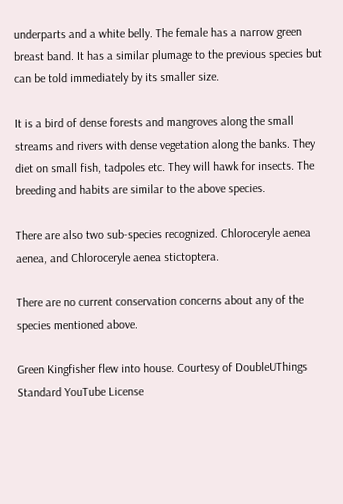underparts and a white belly. The female has a narrow green breast band. It has a similar plumage to the previous species but can be told immediately by its smaller size.

It is a bird of dense forests and mangroves along the small streams and rivers with dense vegetation along the banks. They diet on small fish, tadpoles etc. They will hawk for insects. The breeding and habits are similar to the above species.

There are also two sub-species recognized. Chloroceryle aenea aenea, and Chloroceryle aenea stictoptera.

There are no current conservation concerns about any of the species mentioned above.

Green Kingfisher flew into house. Courtesy of DoubleUThings Standard YouTube License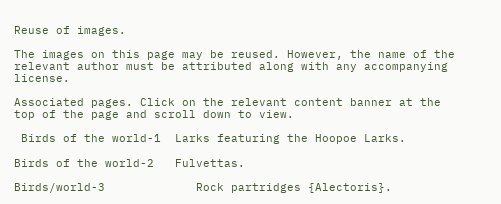Reuse of images.

The images on this page may be reused. However, the name of the relevant author must be attributed along with any accompanying license.

Associated pages. Click on the relevant content banner at the top of the page and scroll down to view.

 Birds of the world-1  Larks featuring the Hoopoe Larks.

Birds of the world-2   Fulvettas.

Birds/world-3             Rock partridges {Alectoris}.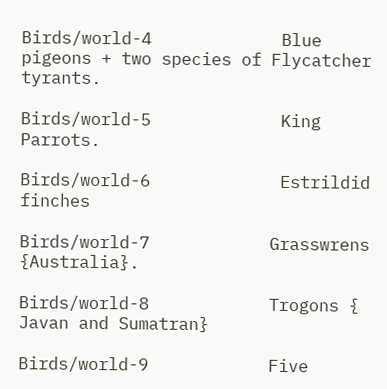Birds/world-4             Blue pigeons + two species of Flycatcher tyrants.

Birds/world-5             King Parrots.

Birds/world-6             Estrildid finches

Birds/world-7            Grasswrens {Australia}.

Birds/world-8            Trogons { Javan and Sumatran}

Birds/world-9            Five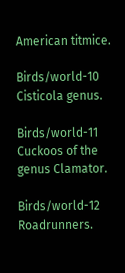American titmice.

Birds/world-10          Cisticola genus.

Birds/world-11          Cuckoos of the genus Clamator.

Birds/world-12          Roadrunners.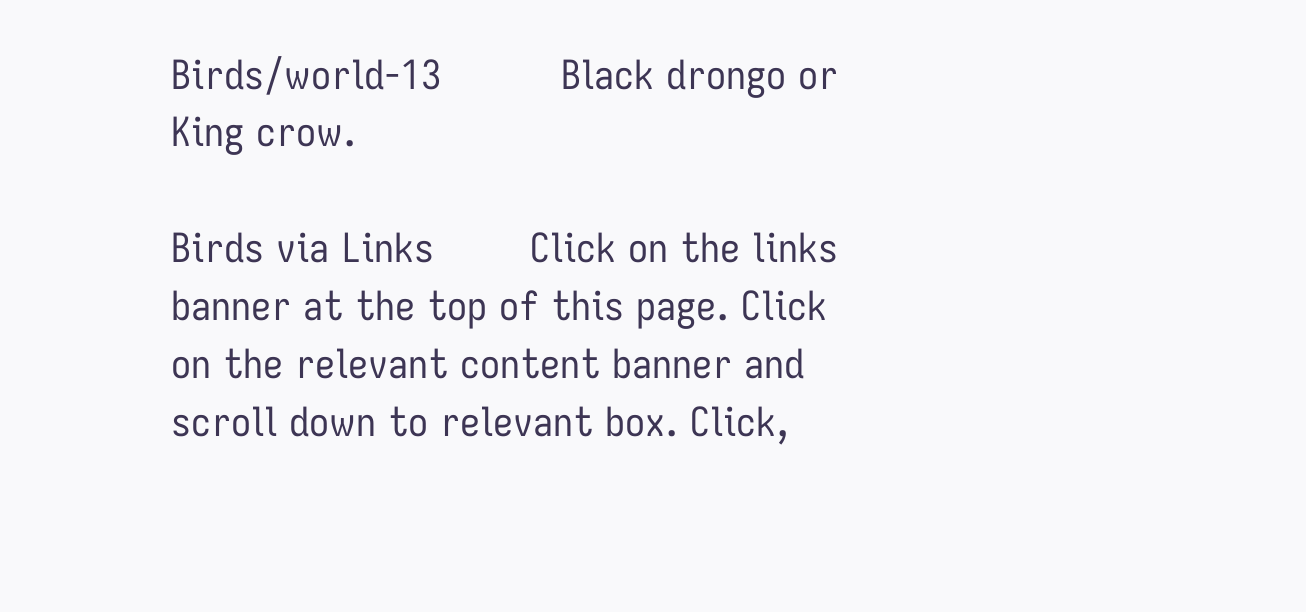Birds/world-13          Black drongo or King crow.

Birds via Links        Click on the links banner at the top of this page. Click on the relevant content banner and scroll down to relevant box. Click,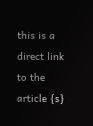this is a direct link to the article {s}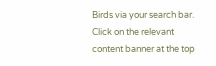Birds via your search bar. Click on the relevant content banner at the top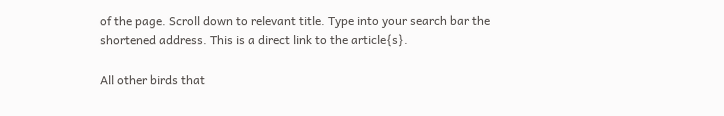of the page. Scroll down to relevant title. Type into your search bar the shortened address. This is a direct link to the article{s}.

All other birds that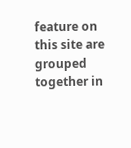feature on this site are grouped together in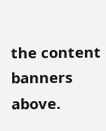the content banners above.